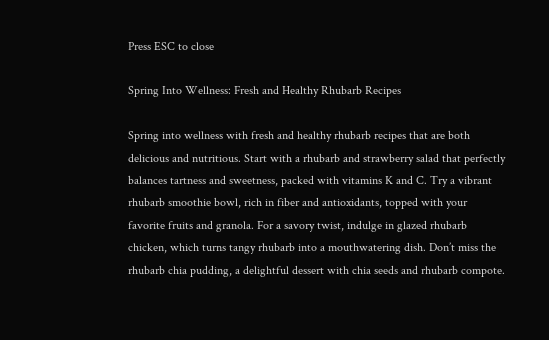Press ESC to close

Spring Into Wellness: Fresh and Healthy Rhubarb Recipes

Spring into wellness with fresh and healthy rhubarb recipes that are both delicious and nutritious. Start with a rhubarb and strawberry salad that perfectly balances tartness and sweetness, packed with vitamins K and C. Try a vibrant rhubarb smoothie bowl, rich in fiber and antioxidants, topped with your favorite fruits and granola. For a savory twist, indulge in glazed rhubarb chicken, which turns tangy rhubarb into a mouthwatering dish. Don’t miss the rhubarb chia pudding, a delightful dessert with chia seeds and rhubarb compote.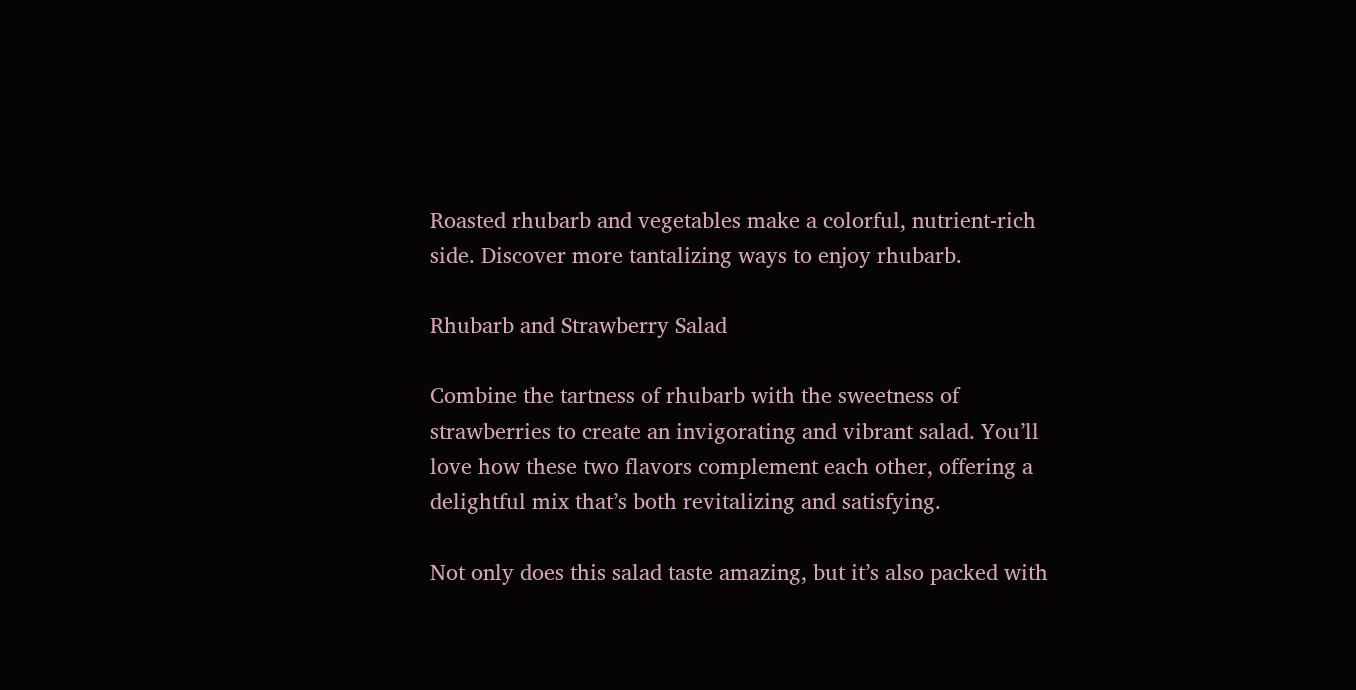Roasted rhubarb and vegetables make a colorful, nutrient-rich side. Discover more tantalizing ways to enjoy rhubarb.

Rhubarb and Strawberry Salad

Combine the tartness of rhubarb with the sweetness of strawberries to create an invigorating and vibrant salad. You’ll love how these two flavors complement each other, offering a delightful mix that’s both revitalizing and satisfying.

Not only does this salad taste amazing, but it’s also packed with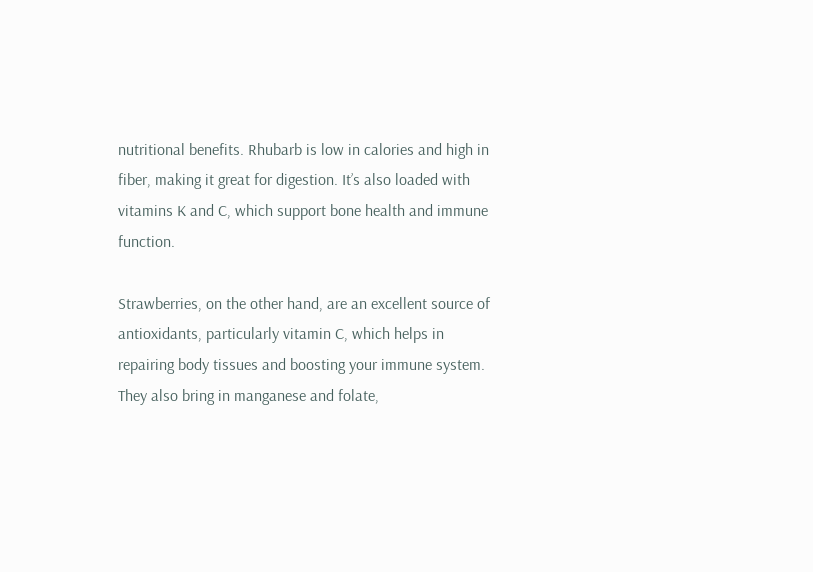nutritional benefits. Rhubarb is low in calories and high in fiber, making it great for digestion. It’s also loaded with vitamins K and C, which support bone health and immune function.

Strawberries, on the other hand, are an excellent source of antioxidants, particularly vitamin C, which helps in repairing body tissues and boosting your immune system. They also bring in manganese and folate,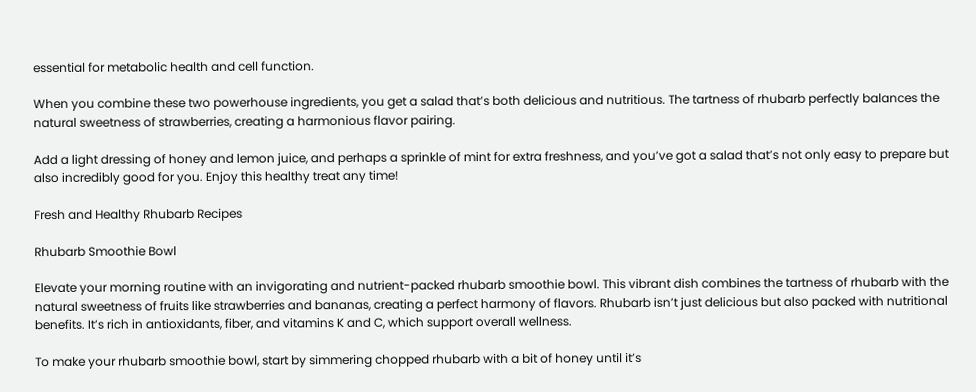essential for metabolic health and cell function.

When you combine these two powerhouse ingredients, you get a salad that’s both delicious and nutritious. The tartness of rhubarb perfectly balances the natural sweetness of strawberries, creating a harmonious flavor pairing.

Add a light dressing of honey and lemon juice, and perhaps a sprinkle of mint for extra freshness, and you’ve got a salad that’s not only easy to prepare but also incredibly good for you. Enjoy this healthy treat any time!

Fresh and Healthy Rhubarb Recipes

Rhubarb Smoothie Bowl

Elevate your morning routine with an invigorating and nutrient-packed rhubarb smoothie bowl. This vibrant dish combines the tartness of rhubarb with the natural sweetness of fruits like strawberries and bananas, creating a perfect harmony of flavors. Rhubarb isn’t just delicious but also packed with nutritional benefits. It’s rich in antioxidants, fiber, and vitamins K and C, which support overall wellness.

To make your rhubarb smoothie bowl, start by simmering chopped rhubarb with a bit of honey until it’s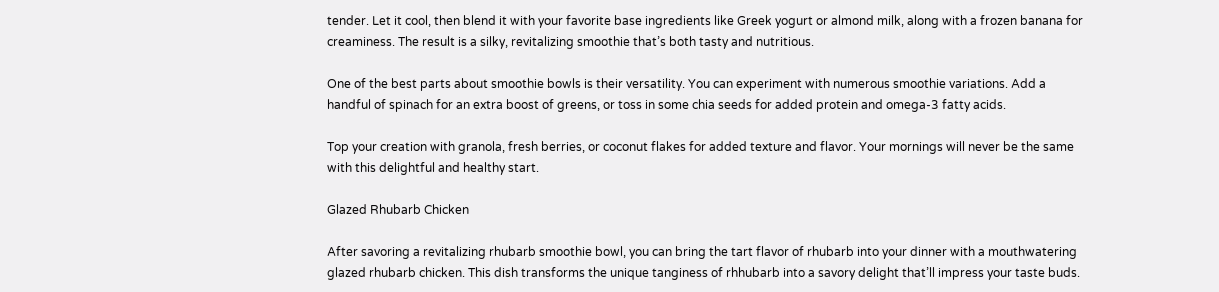tender. Let it cool, then blend it with your favorite base ingredients like Greek yogurt or almond milk, along with a frozen banana for creaminess. The result is a silky, revitalizing smoothie that’s both tasty and nutritious.

One of the best parts about smoothie bowls is their versatility. You can experiment with numerous smoothie variations. Add a handful of spinach for an extra boost of greens, or toss in some chia seeds for added protein and omega-3 fatty acids.

Top your creation with granola, fresh berries, or coconut flakes for added texture and flavor. Your mornings will never be the same with this delightful and healthy start.

Glazed Rhubarb Chicken

After savoring a revitalizing rhubarb smoothie bowl, you can bring the tart flavor of rhubarb into your dinner with a mouthwatering glazed rhubarb chicken. This dish transforms the unique tanginess of rhhubarb into a savory delight that’ll impress your taste buds.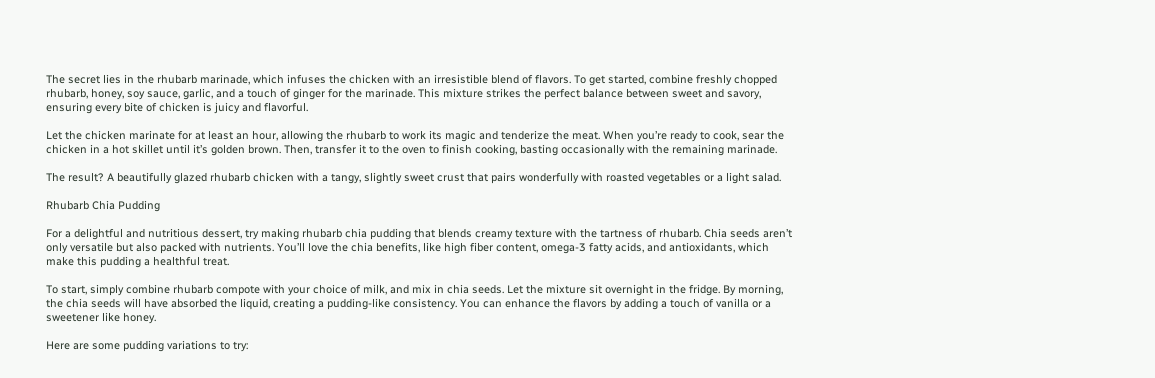The secret lies in the rhubarb marinade, which infuses the chicken with an irresistible blend of flavors. To get started, combine freshly chopped rhubarb, honey, soy sauce, garlic, and a touch of ginger for the marinade. This mixture strikes the perfect balance between sweet and savory, ensuring every bite of chicken is juicy and flavorful.

Let the chicken marinate for at least an hour, allowing the rhubarb to work its magic and tenderize the meat. When you’re ready to cook, sear the chicken in a hot skillet until it’s golden brown. Then, transfer it to the oven to finish cooking, basting occasionally with the remaining marinade.

The result? A beautifully glazed rhubarb chicken with a tangy, slightly sweet crust that pairs wonderfully with roasted vegetables or a light salad.

Rhubarb Chia Pudding

For a delightful and nutritious dessert, try making rhubarb chia pudding that blends creamy texture with the tartness of rhubarb. Chia seeds aren’t only versatile but also packed with nutrients. You’ll love the chia benefits, like high fiber content, omega-3 fatty acids, and antioxidants, which make this pudding a healthful treat.

To start, simply combine rhubarb compote with your choice of milk, and mix in chia seeds. Let the mixture sit overnight in the fridge. By morning, the chia seeds will have absorbed the liquid, creating a pudding-like consistency. You can enhance the flavors by adding a touch of vanilla or a sweetener like honey.

Here are some pudding variations to try: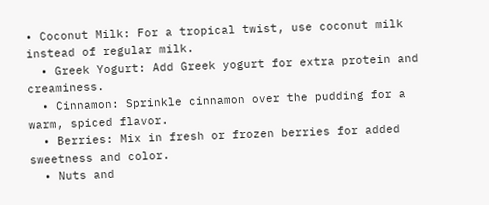• Coconut Milk: For a tropical twist, use coconut milk instead of regular milk.
  • Greek Yogurt: Add Greek yogurt for extra protein and creaminess.
  • Cinnamon: Sprinkle cinnamon over the pudding for a warm, spiced flavor.
  • Berries: Mix in fresh or frozen berries for added sweetness and color.
  • Nuts and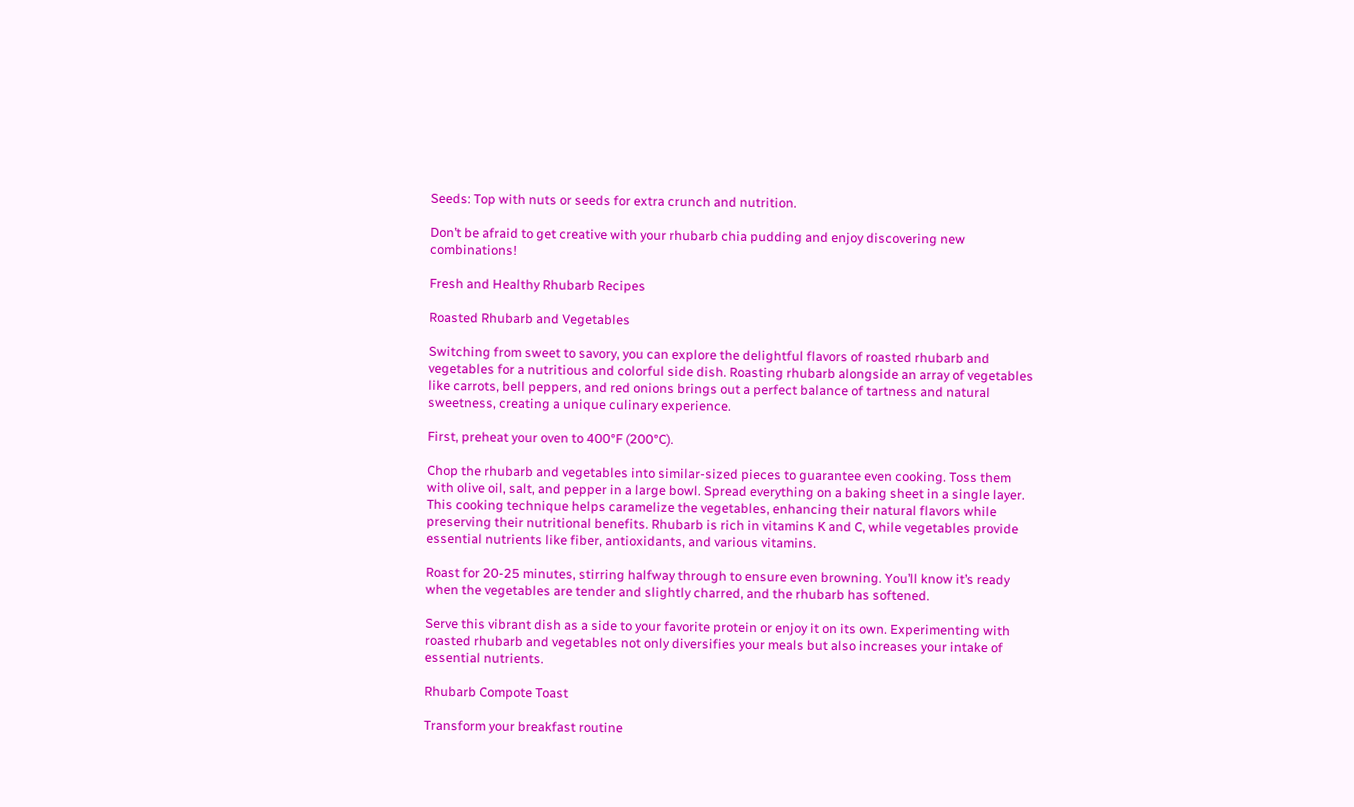Seeds: Top with nuts or seeds for extra crunch and nutrition.

Don’t be afraid to get creative with your rhubarb chia pudding and enjoy discovering new combinations!

Fresh and Healthy Rhubarb Recipes

Roasted Rhubarb and Vegetables

Switching from sweet to savory, you can explore the delightful flavors of roasted rhubarb and vegetables for a nutritious and colorful side dish. Roasting rhubarb alongside an array of vegetables like carrots, bell peppers, and red onions brings out a perfect balance of tartness and natural sweetness, creating a unique culinary experience.

First, preheat your oven to 400°F (200°C).

Chop the rhubarb and vegetables into similar-sized pieces to guarantee even cooking. Toss them with olive oil, salt, and pepper in a large bowl. Spread everything on a baking sheet in a single layer. This cooking technique helps caramelize the vegetables, enhancing their natural flavors while preserving their nutritional benefits. Rhubarb is rich in vitamins K and C, while vegetables provide essential nutrients like fiber, antioxidants, and various vitamins.

Roast for 20-25 minutes, stirring halfway through to ensure even browning. You’ll know it’s ready when the vegetables are tender and slightly charred, and the rhubarb has softened.

Serve this vibrant dish as a side to your favorite protein or enjoy it on its own. Experimenting with roasted rhubarb and vegetables not only diversifies your meals but also increases your intake of essential nutrients.

Rhubarb Compote Toast

Transform your breakfast routine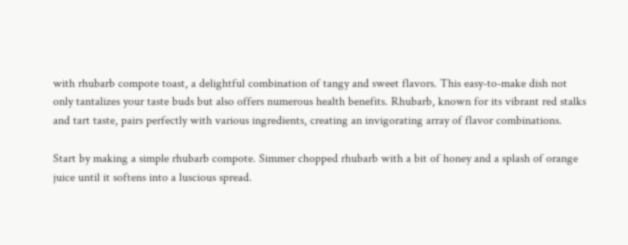with rhubarb compote toast, a delightful combination of tangy and sweet flavors. This easy-to-make dish not only tantalizes your taste buds but also offers numerous health benefits. Rhubarb, known for its vibrant red stalks and tart taste, pairs perfectly with various ingredients, creating an invigorating array of flavor combinations.

Start by making a simple rhubarb compote. Simmer chopped rhubarb with a bit of honey and a splash of orange juice until it softens into a luscious spread.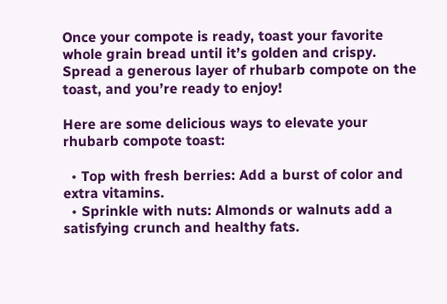Once your compote is ready, toast your favorite whole grain bread until it’s golden and crispy. Spread a generous layer of rhubarb compote on the toast, and you’re ready to enjoy!

Here are some delicious ways to elevate your rhubarb compote toast:

  • Top with fresh berries: Add a burst of color and extra vitamins.
  • Sprinkle with nuts: Almonds or walnuts add a satisfying crunch and healthy fats.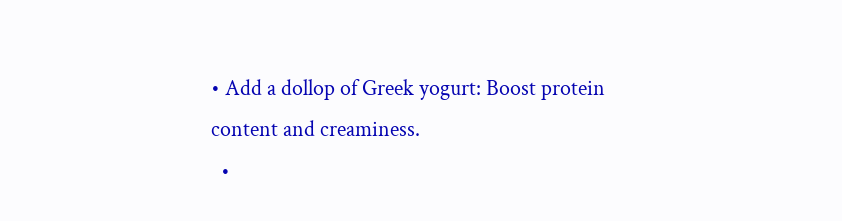• Add a dollop of Greek yogurt: Boost protein content and creaminess.
  •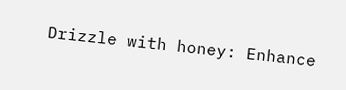Drizzle with honey: Enhance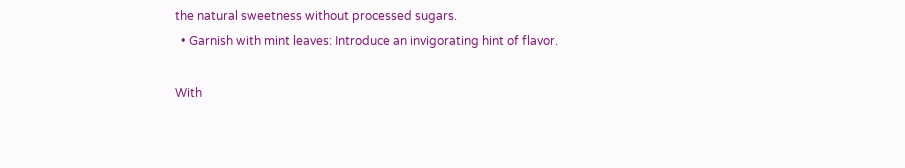the natural sweetness without processed sugars.
  • Garnish with mint leaves: Introduce an invigorating hint of flavor.

With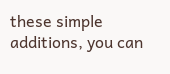these simple additions, you can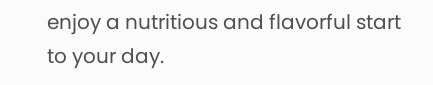enjoy a nutritious and flavorful start to your day.